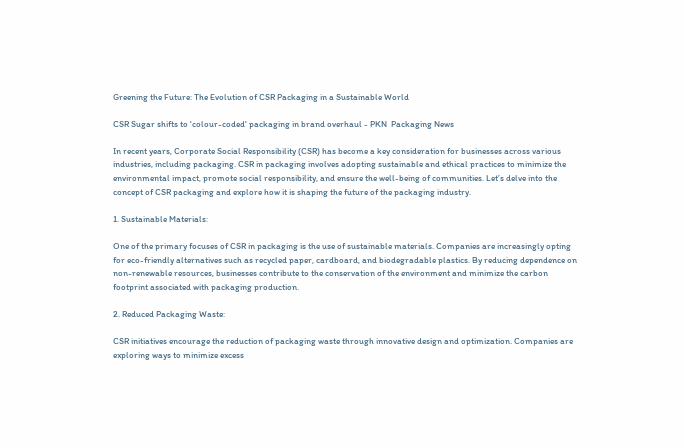Greening the Future: The Evolution of CSR Packaging in a Sustainable World

CSR Sugar shifts to 'colour-coded' packaging in brand overhaul - PKN  Packaging News

In recent years, Corporate Social Responsibility (CSR) has become a key consideration for businesses across various industries, including packaging. CSR in packaging involves adopting sustainable and ethical practices to minimize the environmental impact, promote social responsibility, and ensure the well-being of communities. Let’s delve into the concept of CSR packaging and explore how it is shaping the future of the packaging industry.

1. Sustainable Materials:

One of the primary focuses of CSR in packaging is the use of sustainable materials. Companies are increasingly opting for eco-friendly alternatives such as recycled paper, cardboard, and biodegradable plastics. By reducing dependence on non-renewable resources, businesses contribute to the conservation of the environment and minimize the carbon footprint associated with packaging production.

2. Reduced Packaging Waste:

CSR initiatives encourage the reduction of packaging waste through innovative design and optimization. Companies are exploring ways to minimize excess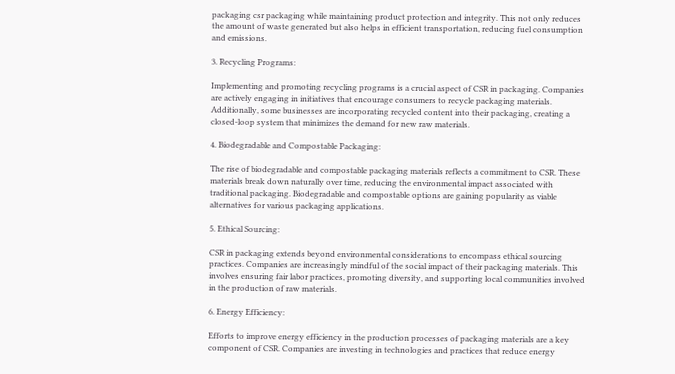packaging csr packaging while maintaining product protection and integrity. This not only reduces the amount of waste generated but also helps in efficient transportation, reducing fuel consumption and emissions.

3. Recycling Programs:

Implementing and promoting recycling programs is a crucial aspect of CSR in packaging. Companies are actively engaging in initiatives that encourage consumers to recycle packaging materials. Additionally, some businesses are incorporating recycled content into their packaging, creating a closed-loop system that minimizes the demand for new raw materials.

4. Biodegradable and Compostable Packaging:

The rise of biodegradable and compostable packaging materials reflects a commitment to CSR. These materials break down naturally over time, reducing the environmental impact associated with traditional packaging. Biodegradable and compostable options are gaining popularity as viable alternatives for various packaging applications.

5. Ethical Sourcing:

CSR in packaging extends beyond environmental considerations to encompass ethical sourcing practices. Companies are increasingly mindful of the social impact of their packaging materials. This involves ensuring fair labor practices, promoting diversity, and supporting local communities involved in the production of raw materials.

6. Energy Efficiency:

Efforts to improve energy efficiency in the production processes of packaging materials are a key component of CSR. Companies are investing in technologies and practices that reduce energy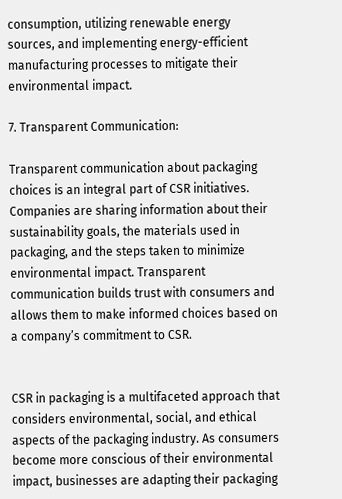consumption, utilizing renewable energy sources, and implementing energy-efficient manufacturing processes to mitigate their environmental impact.

7. Transparent Communication:

Transparent communication about packaging choices is an integral part of CSR initiatives. Companies are sharing information about their sustainability goals, the materials used in packaging, and the steps taken to minimize environmental impact. Transparent communication builds trust with consumers and allows them to make informed choices based on a company’s commitment to CSR.


CSR in packaging is a multifaceted approach that considers environmental, social, and ethical aspects of the packaging industry. As consumers become more conscious of their environmental impact, businesses are adapting their packaging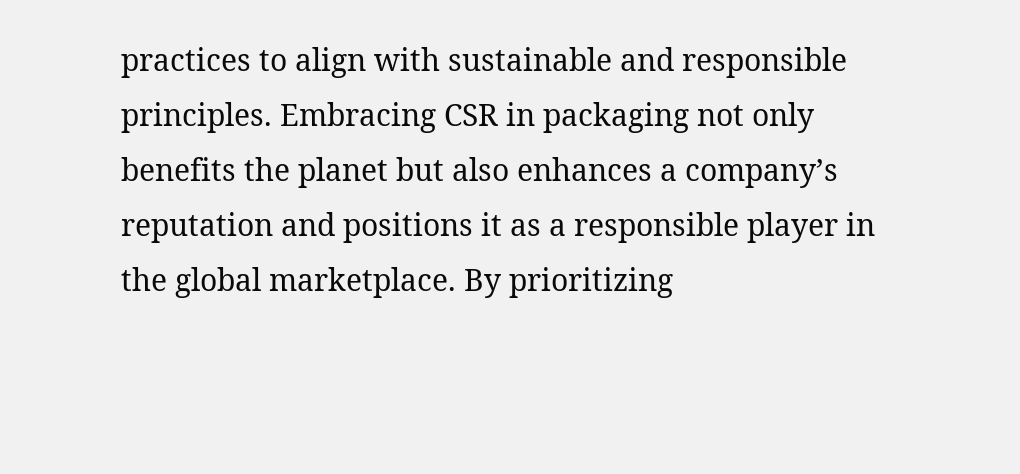practices to align with sustainable and responsible principles. Embracing CSR in packaging not only benefits the planet but also enhances a company’s reputation and positions it as a responsible player in the global marketplace. By prioritizing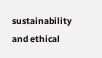sustainability and ethical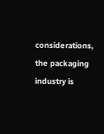considerations, the packaging industry is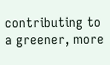contributing to a greener, more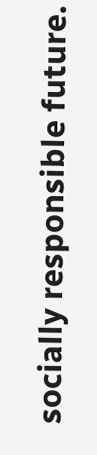socially responsible future.